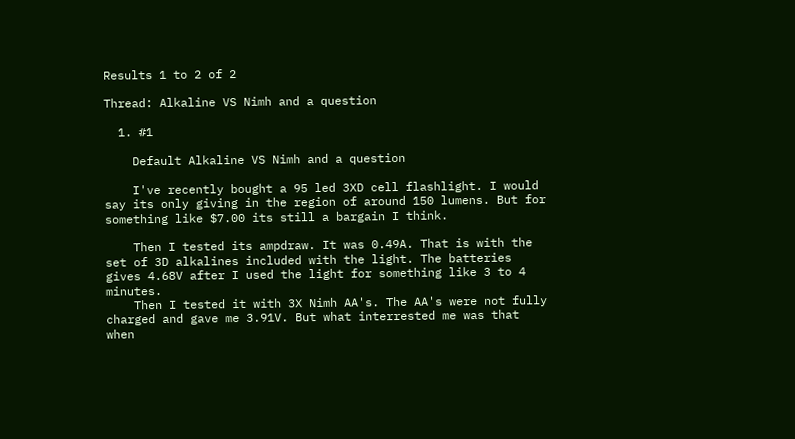Results 1 to 2 of 2

Thread: Alkaline VS Nimh and a question

  1. #1

    Default Alkaline VS Nimh and a question

    I've recently bought a 95 led 3XD cell flashlight. I would say its only giving in the region of around 150 lumens. But for something like $7.00 its still a bargain I think.

    Then I tested its ampdraw. It was 0.49A. That is with the set of 3D alkalines included with the light. The batteries gives 4.68V after I used the light for something like 3 to 4 minutes.
    Then I tested it with 3X Nimh AA's. The AA's were not fully charged and gave me 3.91V. But what interrested me was that when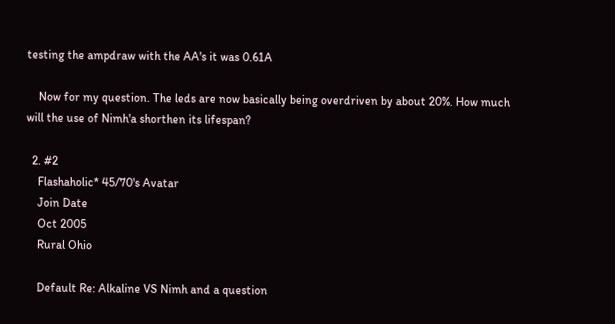testing the ampdraw with the AA's it was 0.61A

    Now for my question. The leds are now basically being overdriven by about 20%. How much will the use of Nimh'a shorthen its lifespan?

  2. #2
    Flashaholic* 45/70's Avatar
    Join Date
    Oct 2005
    Rural Ohio

    Default Re: Alkaline VS Nimh and a question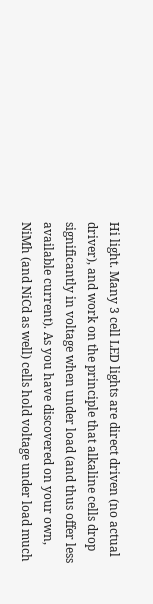Hi light. Many 3 cell LED lights are direct driven (no actual driver), and work on the principle that alkaline cells drop significantly in voltage when under load (and thus offer less available current). As you have discovered on your own, NiMh (and NiCd as well) cells hold voltage under load much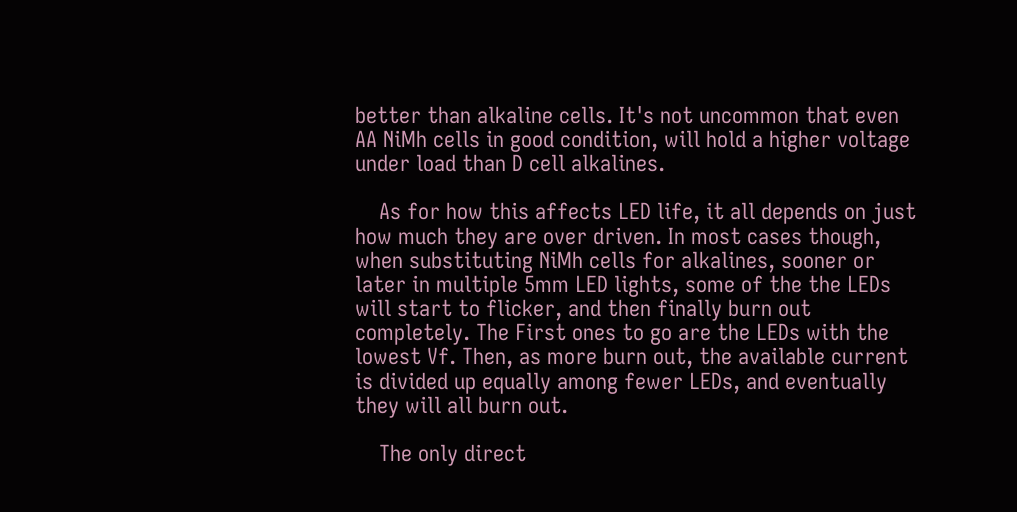better than alkaline cells. It's not uncommon that even AA NiMh cells in good condition, will hold a higher voltage under load than D cell alkalines.

    As for how this affects LED life, it all depends on just how much they are over driven. In most cases though, when substituting NiMh cells for alkalines, sooner or later in multiple 5mm LED lights, some of the the LEDs will start to flicker, and then finally burn out completely. The First ones to go are the LEDs with the lowest Vf. Then, as more burn out, the available current is divided up equally among fewer LEDs, and eventually they will all burn out.

    The only direct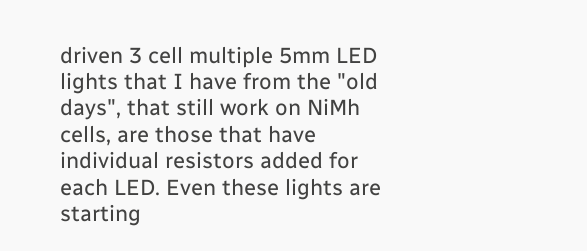driven 3 cell multiple 5mm LED lights that I have from the "old days", that still work on NiMh cells, are those that have individual resistors added for each LED. Even these lights are starting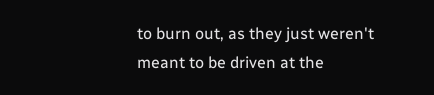to burn out, as they just weren't meant to be driven at the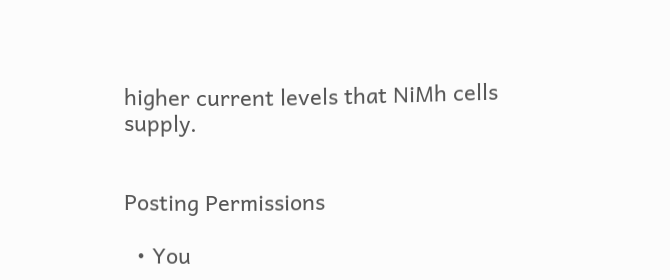higher current levels that NiMh cells supply.


Posting Permissions

  • You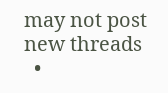may not post new threads
  •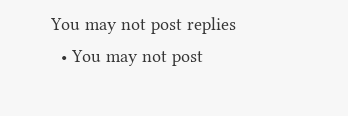You may not post replies
  • You may not post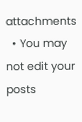attachments
  • You may not edit your posts